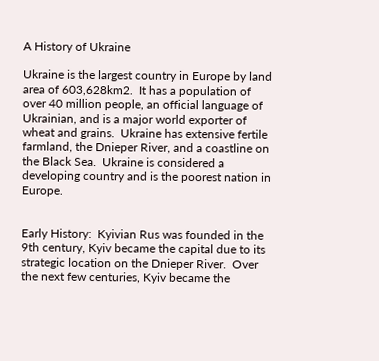A History of Ukraine

Ukraine is the largest country in Europe by land area of 603,628km2.  It has a population of over 40 million people, an official language of Ukrainian, and is a major world exporter of wheat and grains.  Ukraine has extensive fertile farmland, the Dnieper River, and a coastline on the Black Sea.  Ukraine is considered a developing country and is the poorest nation in Europe.


Early History:  Kyivian Rus was founded in the 9th century, Kyiv became the capital due to its strategic location on the Dnieper River.  Over the next few centuries, Kyiv became the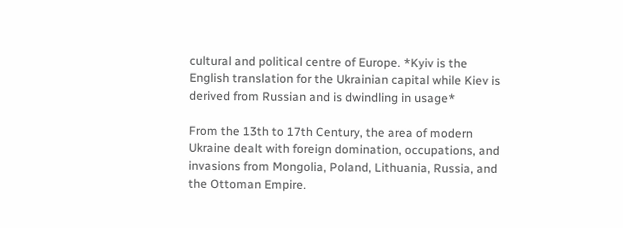cultural and political centre of Europe. *Kyiv is the English translation for the Ukrainian capital while Kiev is derived from Russian and is dwindling in usage*

From the 13th to 17th Century, the area of modern Ukraine dealt with foreign domination, occupations, and invasions from Mongolia, Poland, Lithuania, Russia, and the Ottoman Empire.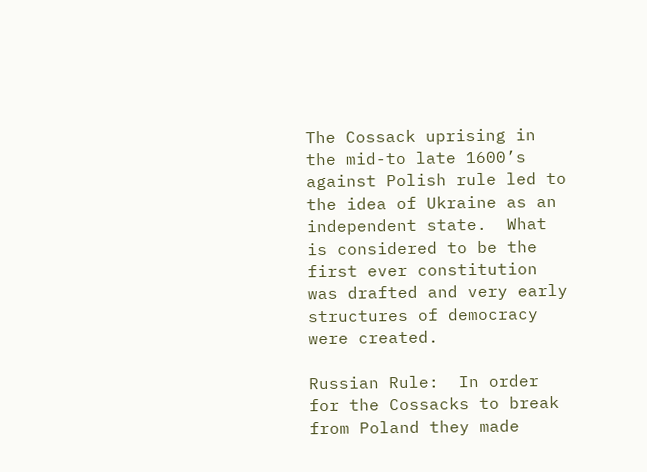The Cossack uprising in the mid-to late 1600’s against Polish rule led to the idea of Ukraine as an independent state.  What is considered to be the first ever constitution was drafted and very early structures of democracy were created.

Russian Rule:  In order for the Cossacks to break from Poland they made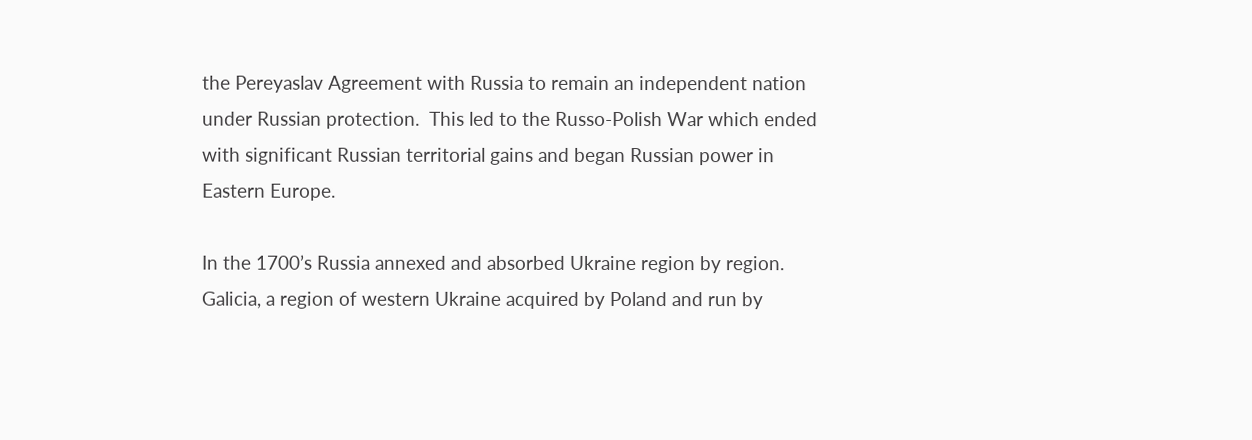the Pereyaslav Agreement with Russia to remain an independent nation under Russian protection.  This led to the Russo-Polish War which ended with significant Russian territorial gains and began Russian power in Eastern Europe.

In the 1700’s Russia annexed and absorbed Ukraine region by region.  Galicia, a region of western Ukraine acquired by Poland and run by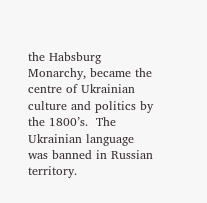the Habsburg Monarchy, became the centre of Ukrainian culture and politics by the 1800’s.  The Ukrainian language was banned in Russian territory.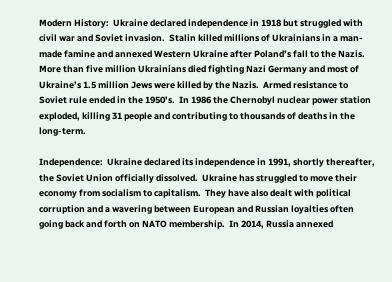Modern History:  Ukraine declared independence in 1918 but struggled with civil war and Soviet invasion.  Stalin killed millions of Ukrainians in a man-made famine and annexed Western Ukraine after Poland’s fall to the Nazis.  More than five million Ukrainians died fighting Nazi Germany and most of Ukraine’s 1.5 million Jews were killed by the Nazis.  Armed resistance to Soviet rule ended in the 1950’s.  In 1986 the Chernobyl nuclear power station exploded, killing 31 people and contributing to thousands of deaths in the long-term.

Independence:  Ukraine declared its independence in 1991, shortly thereafter, the Soviet Union officially dissolved.  Ukraine has struggled to move their economy from socialism to capitalism.  They have also dealt with political corruption and a wavering between European and Russian loyalties often going back and forth on NATO membership.  In 2014, Russia annexed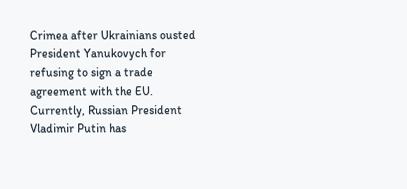Crimea after Ukrainians ousted President Yanukovych for refusing to sign a trade agreement with the EU.  Currently, Russian President Vladimir Putin has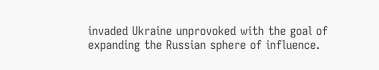invaded Ukraine unprovoked with the goal of expanding the Russian sphere of influence.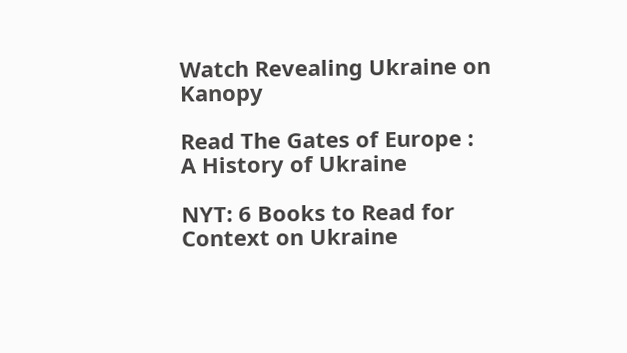Watch Revealing Ukraine on Kanopy

Read The Gates of Europe : A History of Ukraine

NYT: 6 Books to Read for Context on Ukraine